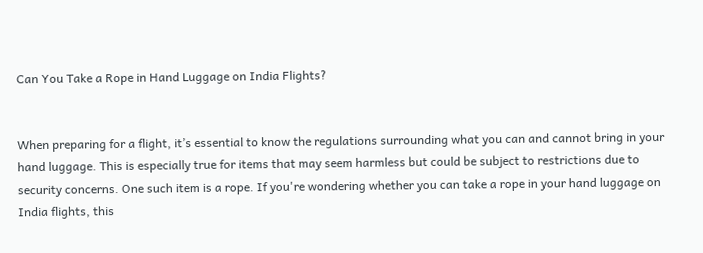Can You Take a Rope in Hand Luggage on India Flights?


When preparing for a flight, it’s essential to know the regulations surrounding what you can and cannot bring in your hand luggage. This is especially true for items that may seem harmless but could be subject to restrictions due to security concerns. One such item is a rope. If you're wondering whether you can take a rope in your hand luggage on India flights, this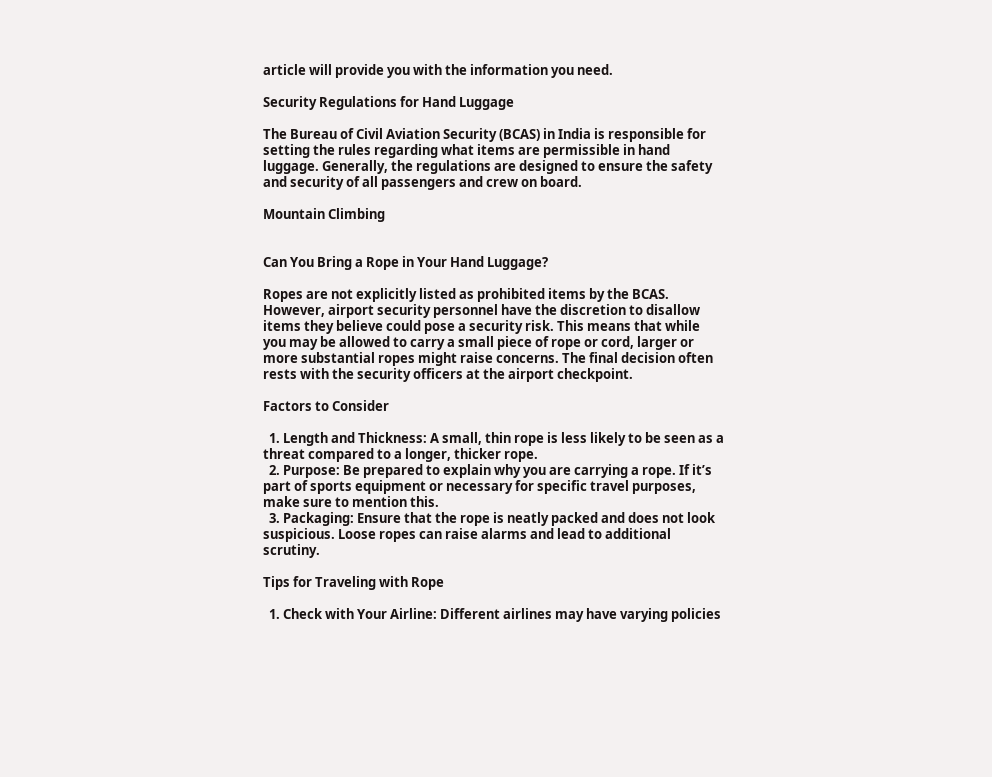article will provide you with the information you need.

Security Regulations for Hand Luggage

The Bureau of Civil Aviation Security (BCAS) in India is responsible for setting the rules regarding what items are permissible in hand luggage. Generally, the regulations are designed to ensure the safety and security of all passengers and crew on board.

Mountain Climbing


Can You Bring a Rope in Your Hand Luggage?

Ropes are not explicitly listed as prohibited items by the BCAS. However, airport security personnel have the discretion to disallow items they believe could pose a security risk. This means that while you may be allowed to carry a small piece of rope or cord, larger or more substantial ropes might raise concerns. The final decision often rests with the security officers at the airport checkpoint.

Factors to Consider

  1. Length and Thickness: A small, thin rope is less likely to be seen as a threat compared to a longer, thicker rope.
  2. Purpose: Be prepared to explain why you are carrying a rope. If it’s part of sports equipment or necessary for specific travel purposes, make sure to mention this.
  3. Packaging: Ensure that the rope is neatly packed and does not look suspicious. Loose ropes can raise alarms and lead to additional scrutiny.

Tips for Traveling with Rope

  1. Check with Your Airline: Different airlines may have varying policies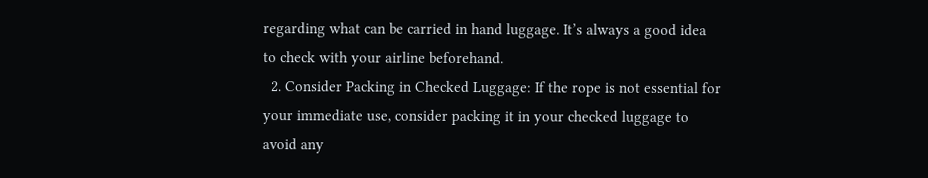regarding what can be carried in hand luggage. It’s always a good idea to check with your airline beforehand.
  2. Consider Packing in Checked Luggage: If the rope is not essential for your immediate use, consider packing it in your checked luggage to avoid any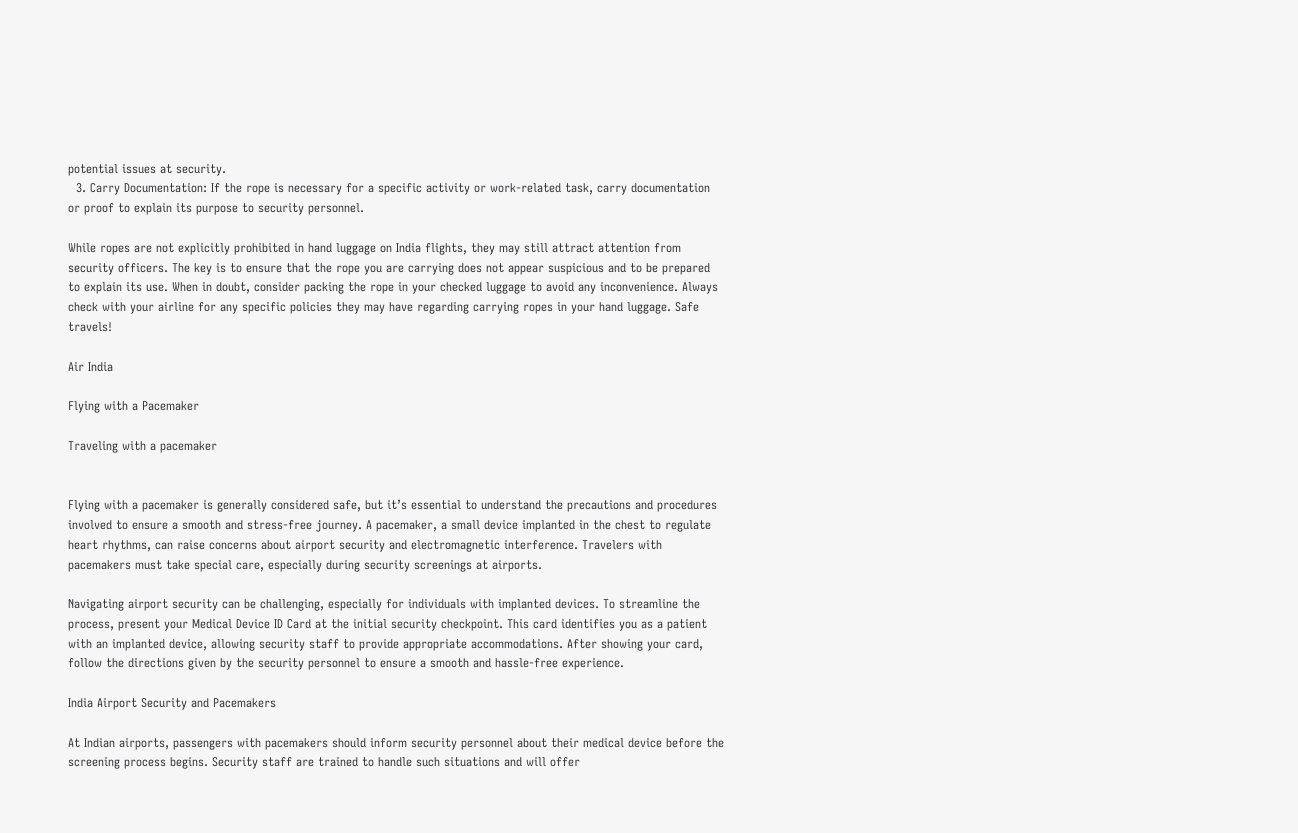potential issues at security.
  3. Carry Documentation: If the rope is necessary for a specific activity or work-related task, carry documentation or proof to explain its purpose to security personnel.

While ropes are not explicitly prohibited in hand luggage on India flights, they may still attract attention from security officers. The key is to ensure that the rope you are carrying does not appear suspicious and to be prepared to explain its use. When in doubt, consider packing the rope in your checked luggage to avoid any inconvenience. Always check with your airline for any specific policies they may have regarding carrying ropes in your hand luggage. Safe travels!

Air India

Flying with a Pacemaker

Traveling with a pacemaker


Flying with a pacemaker is generally considered safe, but it’s essential to understand the precautions and procedures involved to ensure a smooth and stress-free journey. A pacemaker, a small device implanted in the chest to regulate heart rhythms, can raise concerns about airport security and electromagnetic interference. Travelers with pacemakers must take special care, especially during security screenings at airports.

Navigating airport security can be challenging, especially for individuals with implanted devices. To streamline the process, present your Medical Device ID Card at the initial security checkpoint. This card identifies you as a patient with an implanted device, allowing security staff to provide appropriate accommodations. After showing your card, follow the directions given by the security personnel to ensure a smooth and hassle-free experience.

India Airport Security and Pacemakers

At Indian airports, passengers with pacemakers should inform security personnel about their medical device before the screening process begins. Security staff are trained to handle such situations and will offer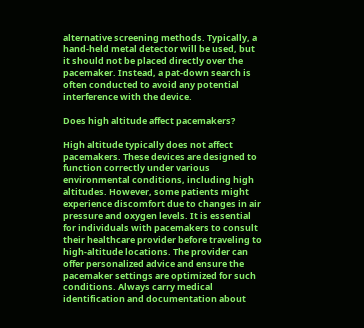alternative screening methods. Typically, a hand-held metal detector will be used, but it should not be placed directly over the pacemaker. Instead, a pat-down search is often conducted to avoid any potential interference with the device.

Does high altitude affect pacemakers?

High altitude typically does not affect pacemakers. These devices are designed to function correctly under various environmental conditions, including high altitudes. However, some patients might experience discomfort due to changes in air pressure and oxygen levels. It is essential for individuals with pacemakers to consult their healthcare provider before traveling to high-altitude locations. The provider can offer personalized advice and ensure the pacemaker settings are optimized for such conditions. Always carry medical identification and documentation about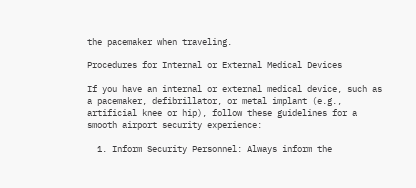the pacemaker when traveling.

Procedures for Internal or External Medical Devices

If you have an internal or external medical device, such as a pacemaker, defibrillator, or metal implant (e.g., artificial knee or hip), follow these guidelines for a smooth airport security experience:

  1. Inform Security Personnel: Always inform the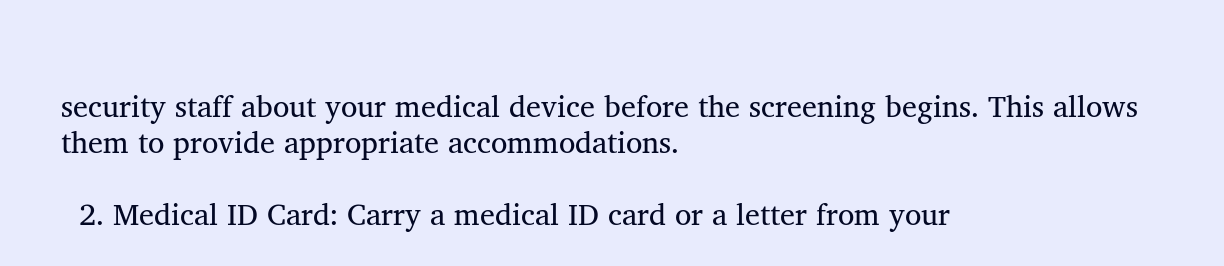security staff about your medical device before the screening begins. This allows them to provide appropriate accommodations.

  2. Medical ID Card: Carry a medical ID card or a letter from your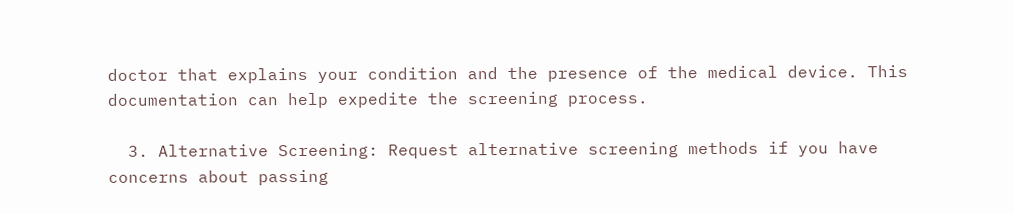doctor that explains your condition and the presence of the medical device. This documentation can help expedite the screening process.

  3. Alternative Screening: Request alternative screening methods if you have concerns about passing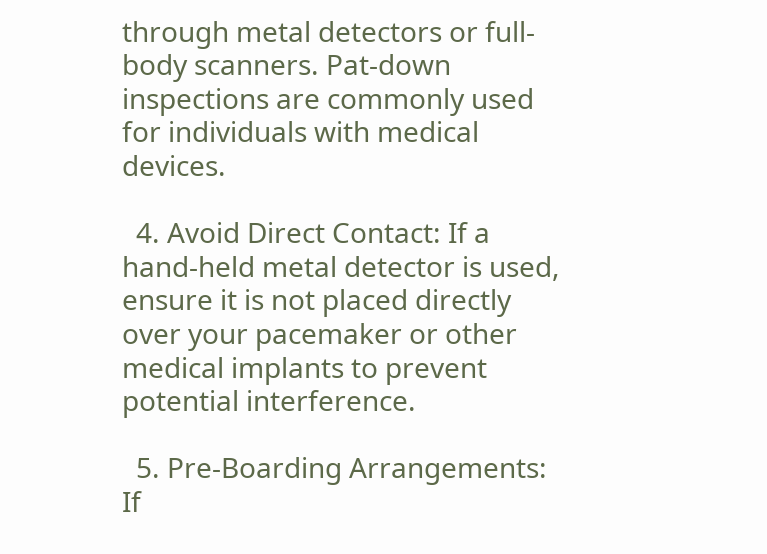through metal detectors or full-body scanners. Pat-down inspections are commonly used for individuals with medical devices.

  4. Avoid Direct Contact: If a hand-held metal detector is used, ensure it is not placed directly over your pacemaker or other medical implants to prevent potential interference.

  5. Pre-Boarding Arrangements: If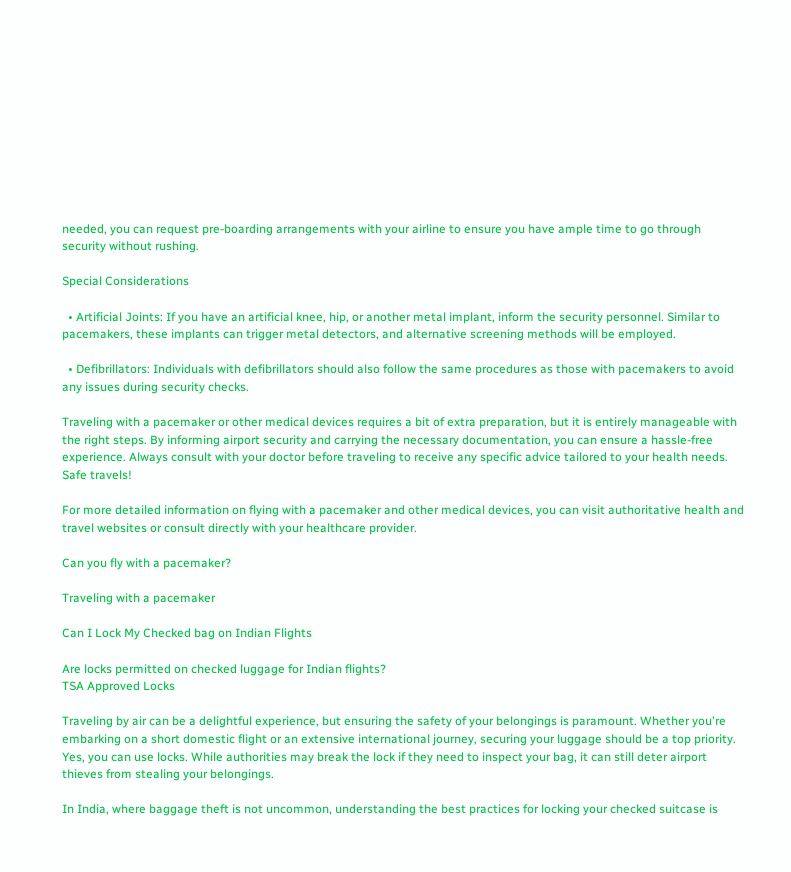needed, you can request pre-boarding arrangements with your airline to ensure you have ample time to go through security without rushing.

Special Considerations

  • Artificial Joints: If you have an artificial knee, hip, or another metal implant, inform the security personnel. Similar to pacemakers, these implants can trigger metal detectors, and alternative screening methods will be employed.

  • Defibrillators: Individuals with defibrillators should also follow the same procedures as those with pacemakers to avoid any issues during security checks.

Traveling with a pacemaker or other medical devices requires a bit of extra preparation, but it is entirely manageable with the right steps. By informing airport security and carrying the necessary documentation, you can ensure a hassle-free experience. Always consult with your doctor before traveling to receive any specific advice tailored to your health needs. Safe travels!

For more detailed information on flying with a pacemaker and other medical devices, you can visit authoritative health and travel websites or consult directly with your healthcare provider.

Can you fly with a pacemaker?

Traveling with a pacemaker

Can I Lock My Checked bag on Indian Flights

Are locks permitted on checked luggage for Indian flights?
TSA Approved Locks

Traveling by air can be a delightful experience, but ensuring the safety of your belongings is paramount. Whether you're embarking on a short domestic flight or an extensive international journey, securing your luggage should be a top priority. Yes, you can use locks. While authorities may break the lock if they need to inspect your bag, it can still deter airport thieves from stealing your belongings.

In India, where baggage theft is not uncommon, understanding the best practices for locking your checked suitcase is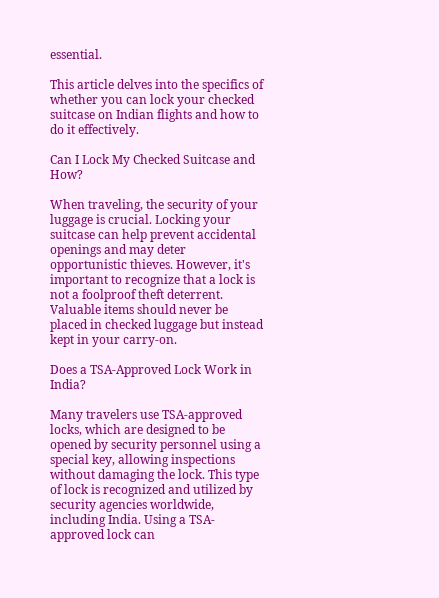essential.

This article delves into the specifics of whether you can lock your checked suitcase on Indian flights and how to do it effectively.

Can I Lock My Checked Suitcase and How?

When traveling, the security of your luggage is crucial. Locking your suitcase can help prevent accidental openings and may deter opportunistic thieves. However, it's important to recognize that a lock is not a foolproof theft deterrent. Valuable items should never be placed in checked luggage but instead kept in your carry-on.

Does a TSA-Approved Lock Work in India?

Many travelers use TSA-approved locks, which are designed to be opened by security personnel using a special key, allowing inspections without damaging the lock. This type of lock is recognized and utilized by security agencies worldwide, including India. Using a TSA-approved lock can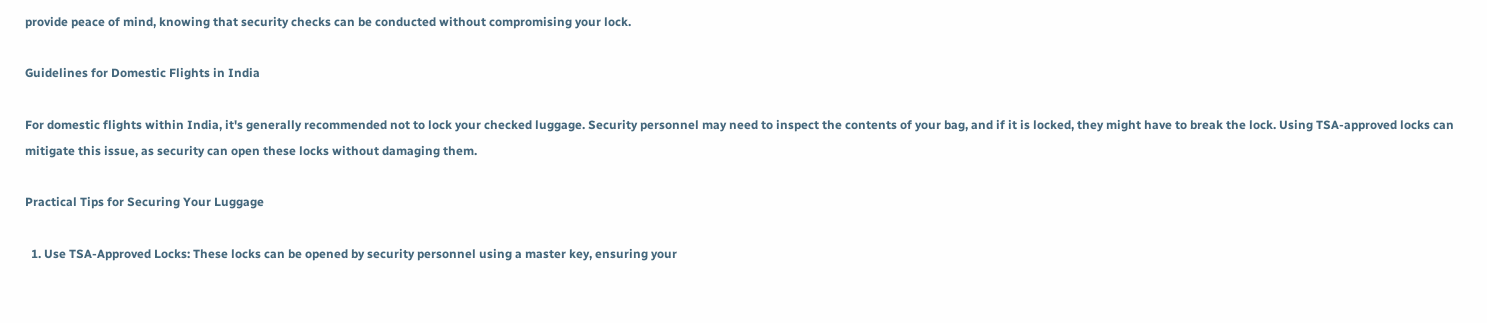provide peace of mind, knowing that security checks can be conducted without compromising your lock.

Guidelines for Domestic Flights in India

For domestic flights within India, it's generally recommended not to lock your checked luggage. Security personnel may need to inspect the contents of your bag, and if it is locked, they might have to break the lock. Using TSA-approved locks can mitigate this issue, as security can open these locks without damaging them.

Practical Tips for Securing Your Luggage

  1. Use TSA-Approved Locks: These locks can be opened by security personnel using a master key, ensuring your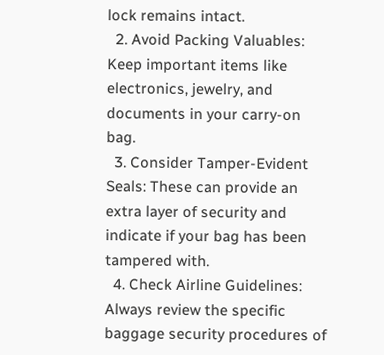lock remains intact.
  2. Avoid Packing Valuables: Keep important items like electronics, jewelry, and documents in your carry-on bag.
  3. Consider Tamper-Evident Seals: These can provide an extra layer of security and indicate if your bag has been tampered with.
  4. Check Airline Guidelines: Always review the specific baggage security procedures of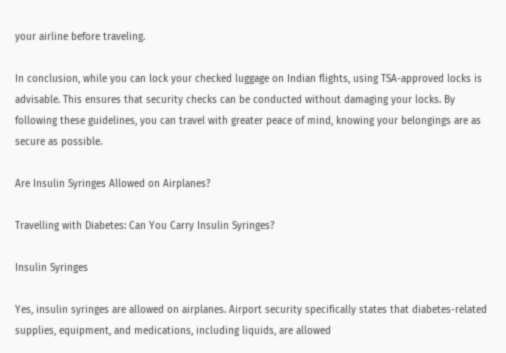your airline before traveling.

In conclusion, while you can lock your checked luggage on Indian flights, using TSA-approved locks is advisable. This ensures that security checks can be conducted without damaging your locks. By following these guidelines, you can travel with greater peace of mind, knowing your belongings are as secure as possible.

Are Insulin Syringes Allowed on Airplanes?

Travelling with Diabetes: Can You Carry Insulin Syringes?

Insulin Syringes

Yes, insulin syringes are allowed on airplanes. Airport security specifically states that diabetes-related supplies, equipment, and medications, including liquids, are allowed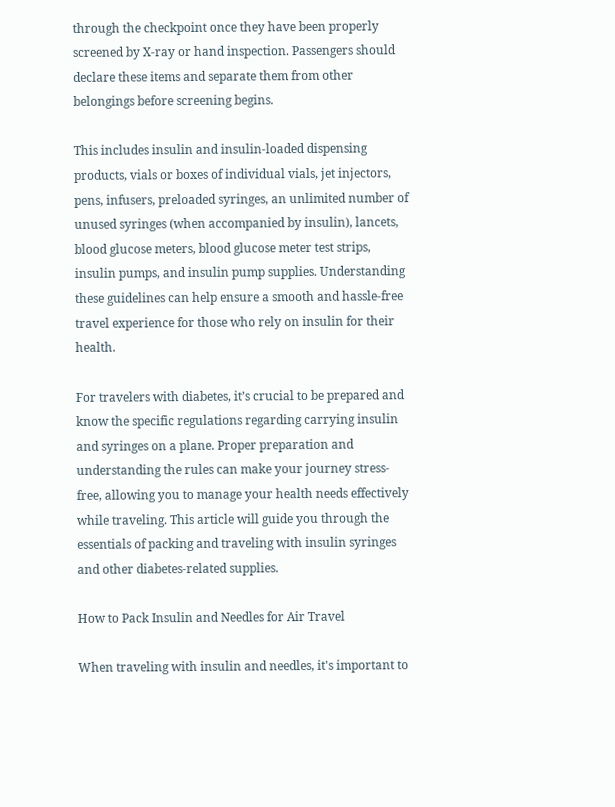through the checkpoint once they have been properly screened by X-ray or hand inspection. Passengers should declare these items and separate them from other belongings before screening begins.

This includes insulin and insulin-loaded dispensing products, vials or boxes of individual vials, jet injectors, pens, infusers, preloaded syringes, an unlimited number of unused syringes (when accompanied by insulin), lancets, blood glucose meters, blood glucose meter test strips, insulin pumps, and insulin pump supplies. Understanding these guidelines can help ensure a smooth and hassle-free travel experience for those who rely on insulin for their health.

For travelers with diabetes, it’s crucial to be prepared and know the specific regulations regarding carrying insulin and syringes on a plane. Proper preparation and understanding the rules can make your journey stress-free, allowing you to manage your health needs effectively while traveling. This article will guide you through the essentials of packing and traveling with insulin syringes and other diabetes-related supplies.

How to Pack Insulin and Needles for Air Travel

When traveling with insulin and needles, it's important to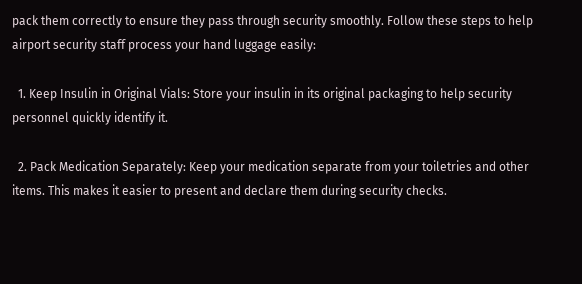pack them correctly to ensure they pass through security smoothly. Follow these steps to help airport security staff process your hand luggage easily:

  1. Keep Insulin in Original Vials: Store your insulin in its original packaging to help security personnel quickly identify it.

  2. Pack Medication Separately: Keep your medication separate from your toiletries and other items. This makes it easier to present and declare them during security checks.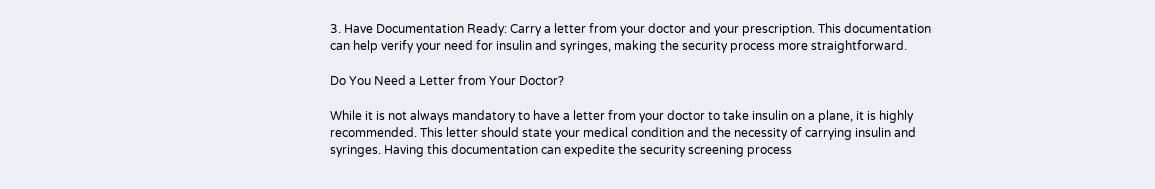3. Have Documentation Ready: Carry a letter from your doctor and your prescription. This documentation can help verify your need for insulin and syringes, making the security process more straightforward.

Do You Need a Letter from Your Doctor?

While it is not always mandatory to have a letter from your doctor to take insulin on a plane, it is highly recommended. This letter should state your medical condition and the necessity of carrying insulin and syringes. Having this documentation can expedite the security screening process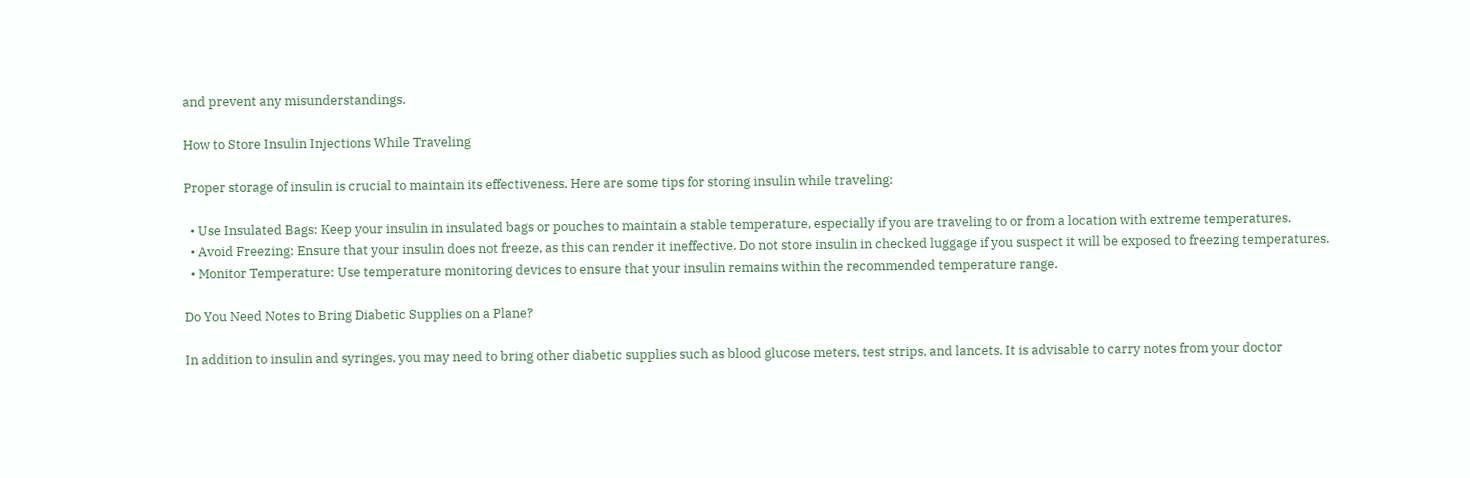and prevent any misunderstandings.

How to Store Insulin Injections While Traveling

Proper storage of insulin is crucial to maintain its effectiveness. Here are some tips for storing insulin while traveling:

  • Use Insulated Bags: Keep your insulin in insulated bags or pouches to maintain a stable temperature, especially if you are traveling to or from a location with extreme temperatures.
  • Avoid Freezing: Ensure that your insulin does not freeze, as this can render it ineffective. Do not store insulin in checked luggage if you suspect it will be exposed to freezing temperatures.
  • Monitor Temperature: Use temperature monitoring devices to ensure that your insulin remains within the recommended temperature range.

Do You Need Notes to Bring Diabetic Supplies on a Plane?

In addition to insulin and syringes, you may need to bring other diabetic supplies such as blood glucose meters, test strips, and lancets. It is advisable to carry notes from your doctor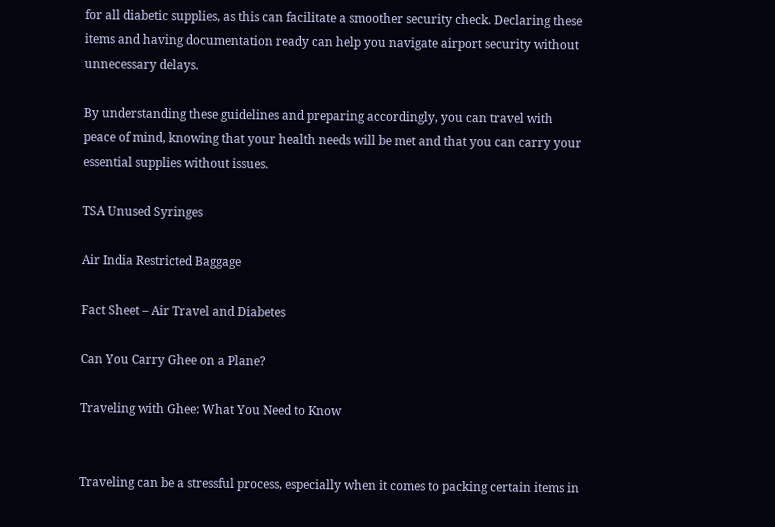for all diabetic supplies, as this can facilitate a smoother security check. Declaring these items and having documentation ready can help you navigate airport security without unnecessary delays.

By understanding these guidelines and preparing accordingly, you can travel with peace of mind, knowing that your health needs will be met and that you can carry your essential supplies without issues.

TSA Unused Syringes

Air India Restricted Baggage

Fact Sheet – Air Travel and Diabetes

Can You Carry Ghee on a Plane?

Traveling with Ghee: What You Need to Know


Traveling can be a stressful process, especially when it comes to packing certain items in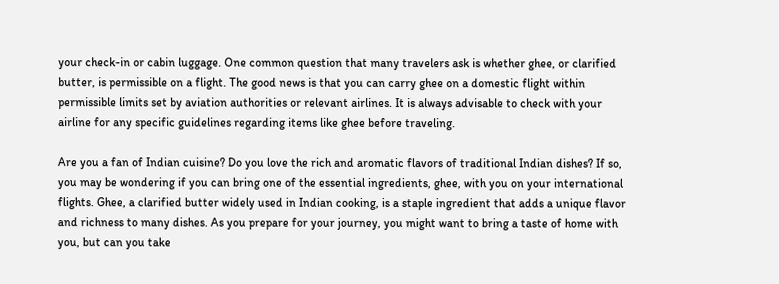your check-in or cabin luggage. One common question that many travelers ask is whether ghee, or clarified butter, is permissible on a flight. The good news is that you can carry ghee on a domestic flight within permissible limits set by aviation authorities or relevant airlines. It is always advisable to check with your airline for any specific guidelines regarding items like ghee before traveling.

Are you a fan of Indian cuisine? Do you love the rich and aromatic flavors of traditional Indian dishes? If so, you may be wondering if you can bring one of the essential ingredients, ghee, with you on your international flights. Ghee, a clarified butter widely used in Indian cooking, is a staple ingredient that adds a unique flavor and richness to many dishes. As you prepare for your journey, you might want to bring a taste of home with you, but can you take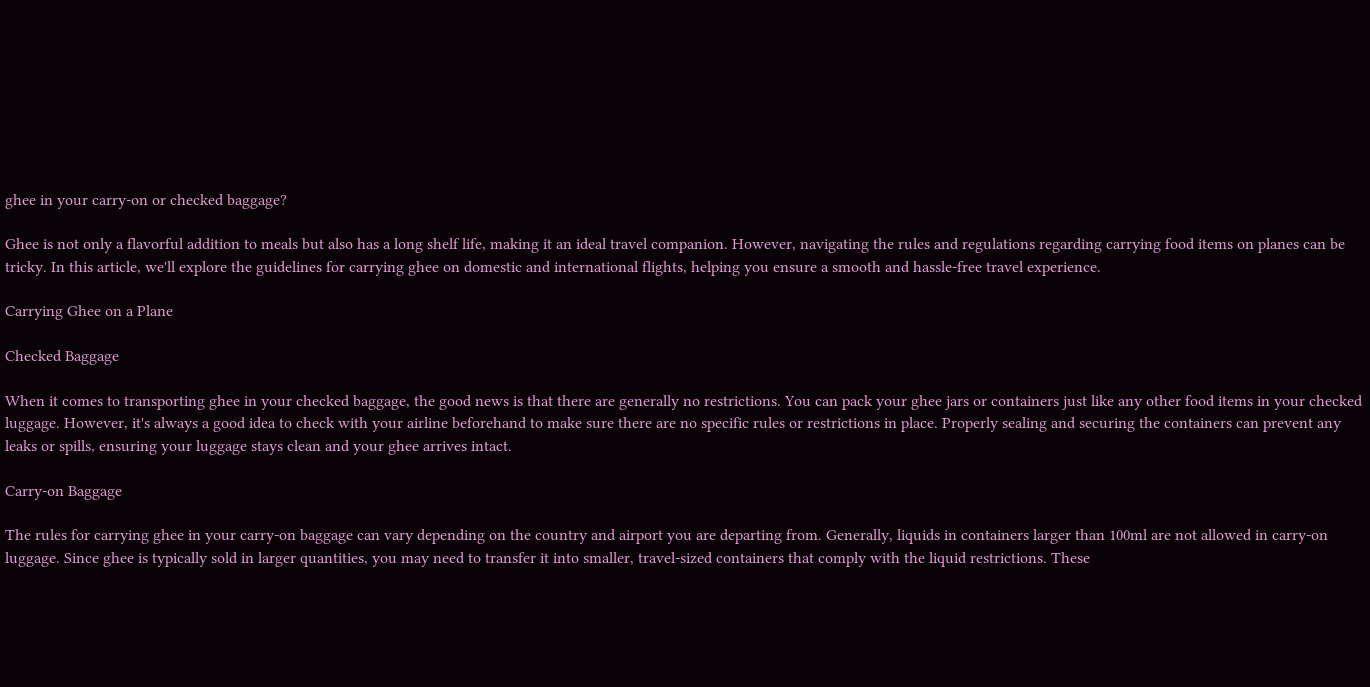ghee in your carry-on or checked baggage?

Ghee is not only a flavorful addition to meals but also has a long shelf life, making it an ideal travel companion. However, navigating the rules and regulations regarding carrying food items on planes can be tricky. In this article, we'll explore the guidelines for carrying ghee on domestic and international flights, helping you ensure a smooth and hassle-free travel experience.

Carrying Ghee on a Plane

Checked Baggage

When it comes to transporting ghee in your checked baggage, the good news is that there are generally no restrictions. You can pack your ghee jars or containers just like any other food items in your checked luggage. However, it's always a good idea to check with your airline beforehand to make sure there are no specific rules or restrictions in place. Properly sealing and securing the containers can prevent any leaks or spills, ensuring your luggage stays clean and your ghee arrives intact.

Carry-on Baggage

The rules for carrying ghee in your carry-on baggage can vary depending on the country and airport you are departing from. Generally, liquids in containers larger than 100ml are not allowed in carry-on luggage. Since ghee is typically sold in larger quantities, you may need to transfer it into smaller, travel-sized containers that comply with the liquid restrictions. These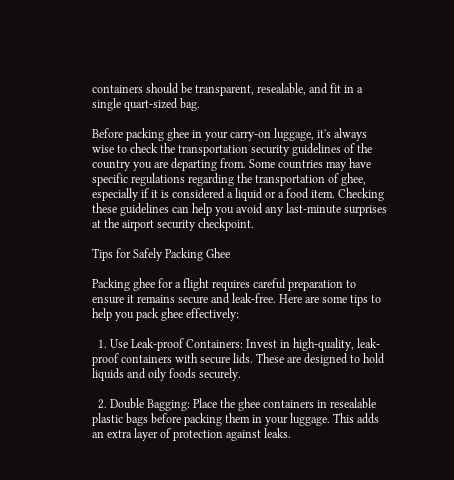containers should be transparent, resealable, and fit in a single quart-sized bag.

Before packing ghee in your carry-on luggage, it's always wise to check the transportation security guidelines of the country you are departing from. Some countries may have specific regulations regarding the transportation of ghee, especially if it is considered a liquid or a food item. Checking these guidelines can help you avoid any last-minute surprises at the airport security checkpoint.

Tips for Safely Packing Ghee

Packing ghee for a flight requires careful preparation to ensure it remains secure and leak-free. Here are some tips to help you pack ghee effectively:

  1. Use Leak-proof Containers: Invest in high-quality, leak-proof containers with secure lids. These are designed to hold liquids and oily foods securely.

  2. Double Bagging: Place the ghee containers in resealable plastic bags before packing them in your luggage. This adds an extra layer of protection against leaks.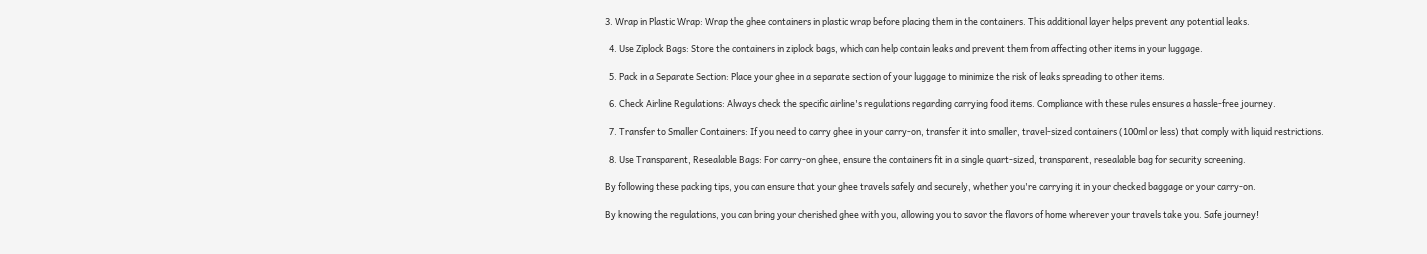3. Wrap in Plastic Wrap: Wrap the ghee containers in plastic wrap before placing them in the containers. This additional layer helps prevent any potential leaks.

  4. Use Ziplock Bags: Store the containers in ziplock bags, which can help contain leaks and prevent them from affecting other items in your luggage.

  5. Pack in a Separate Section: Place your ghee in a separate section of your luggage to minimize the risk of leaks spreading to other items.

  6. Check Airline Regulations: Always check the specific airline's regulations regarding carrying food items. Compliance with these rules ensures a hassle-free journey.

  7. Transfer to Smaller Containers: If you need to carry ghee in your carry-on, transfer it into smaller, travel-sized containers (100ml or less) that comply with liquid restrictions.

  8. Use Transparent, Resealable Bags: For carry-on ghee, ensure the containers fit in a single quart-sized, transparent, resealable bag for security screening.

By following these packing tips, you can ensure that your ghee travels safely and securely, whether you're carrying it in your checked baggage or your carry-on.

By knowing the regulations, you can bring your cherished ghee with you, allowing you to savor the flavors of home wherever your travels take you. Safe journey!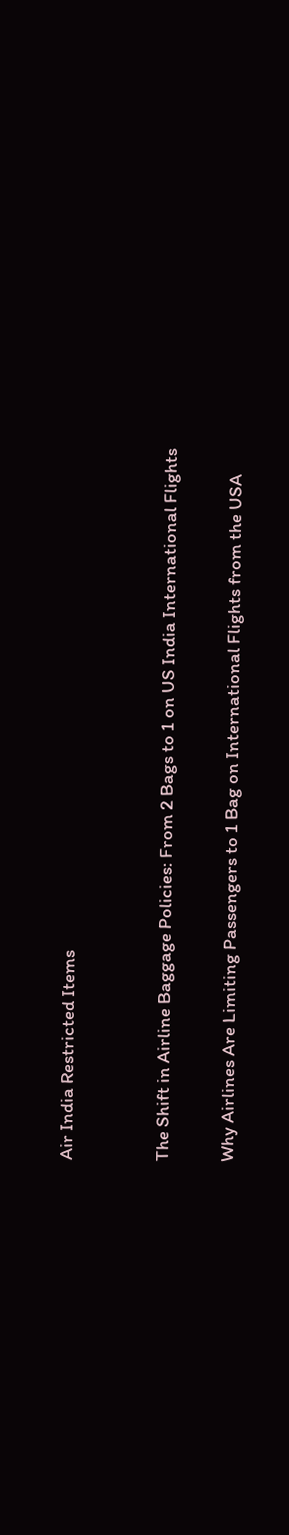Air India Restricted Items


The Shift in Airline Baggage Policies: From 2 Bags to 1 on US India International Flights

Why Airlines Are Limiting Passengers to 1 Bag on International Flights from the USA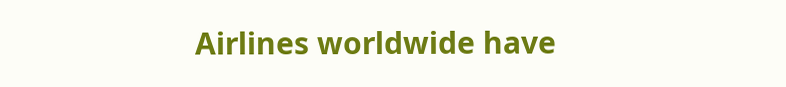Airlines worldwide have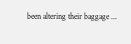been altering their baggage ...